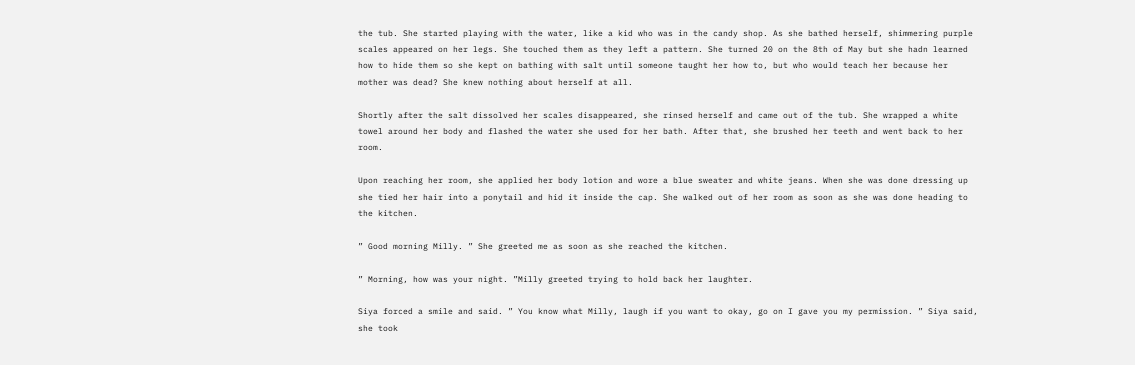the tub. She started playing with the water, like a kid who was in the candy shop. As she bathed herself, shimmering purple scales appeared on her legs. She touched them as they left a pattern. She turned 20 on the 8th of May but she hadn learned how to hide them so she kept on bathing with salt until someone taught her how to, but who would teach her because her mother was dead? She knew nothing about herself at all.

Shortly after the salt dissolved her scales disappeared, she rinsed herself and came out of the tub. She wrapped a white towel around her body and flashed the water she used for her bath. After that, she brushed her teeth and went back to her room.

Upon reaching her room, she applied her body lotion and wore a blue sweater and white jeans. When she was done dressing up she tied her hair into a ponytail and hid it inside the cap. She walked out of her room as soon as she was done heading to the kitchen.

” Good morning Milly. ” She greeted me as soon as she reached the kitchen.

” Morning, how was your night. ”Milly greeted trying to hold back her laughter.

Siya forced a smile and said. ” You know what Milly, laugh if you want to okay, go on I gave you my permission. ” Siya said, she took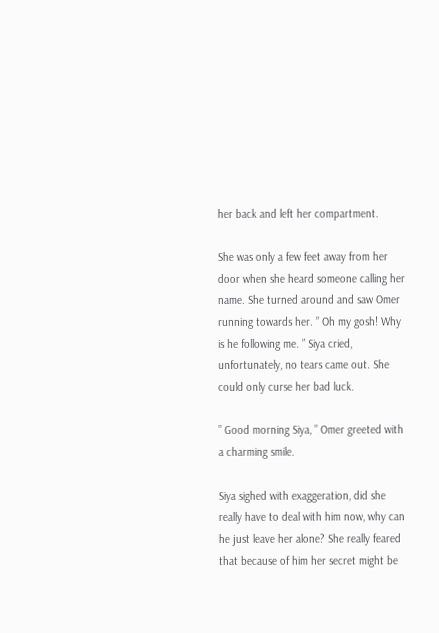her back and left her compartment.

She was only a few feet away from her door when she heard someone calling her name. She turned around and saw Omer running towards her. ” Oh my gosh! Why is he following me. ” Siya cried, unfortunately, no tears came out. She could only curse her bad luck.

” Good morning Siya, ” Omer greeted with a charming smile.

Siya sighed with exaggeration, did she really have to deal with him now, why can he just leave her alone? She really feared that because of him her secret might be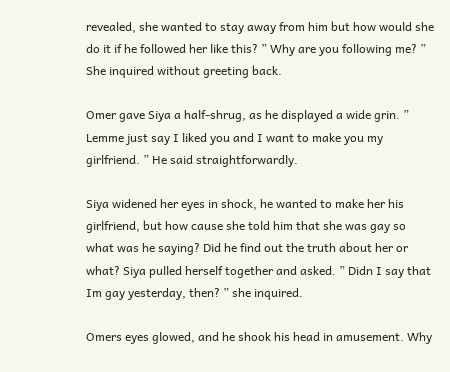revealed, she wanted to stay away from him but how would she do it if he followed her like this? ” Why are you following me? ” She inquired without greeting back.

Omer gave Siya a half-shrug, as he displayed a wide grin. ” Lemme just say I liked you and I want to make you my girlfriend. ” He said straightforwardly.

Siya widened her eyes in shock, he wanted to make her his girlfriend, but how cause she told him that she was gay so what was he saying? Did he find out the truth about her or what? Siya pulled herself together and asked. ” Didn I say that Im gay yesterday, then? ” she inquired.

Omers eyes glowed, and he shook his head in amusement. Why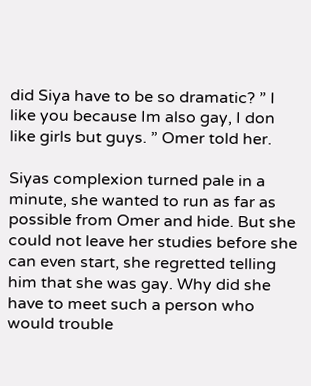did Siya have to be so dramatic? ” I like you because Im also gay, I don like girls but guys. ” Omer told her.

Siyas complexion turned pale in a minute, she wanted to run as far as possible from Omer and hide. But she could not leave her studies before she can even start, she regretted telling him that she was gay. Why did she have to meet such a person who would trouble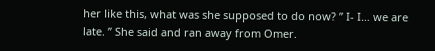her like this, what was she supposed to do now? ” I- I… we are late. ” She said and ran away from Omer.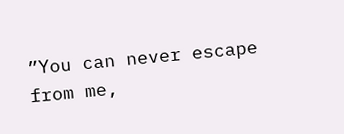”You can never escape from me,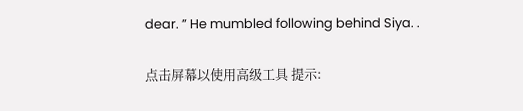dear. ” He mumbled following behind Siya. .

点击屏幕以使用高级工具 提示: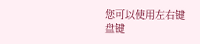您可以使用左右键盘键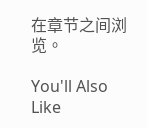在章节之间浏览。

You'll Also Like